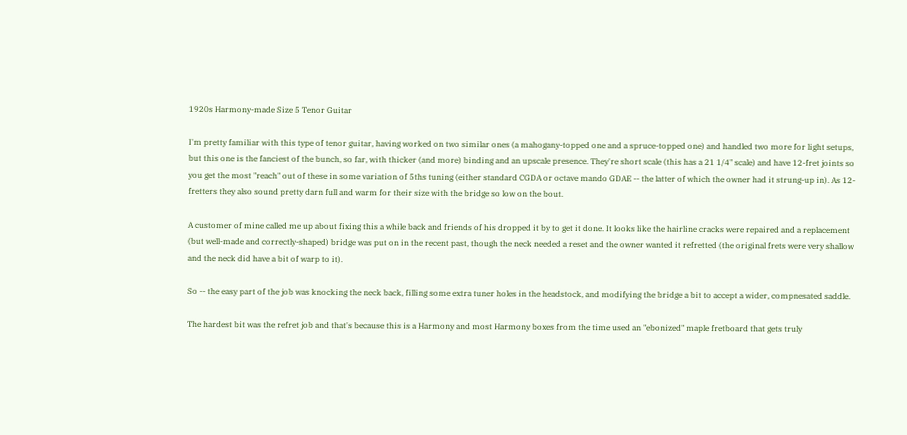1920s Harmony-made Size 5 Tenor Guitar

I'm pretty familiar with this type of tenor guitar, having worked on two similar ones (a mahogany-topped one and a spruce-topped one) and handled two more for light setups, but this one is the fanciest of the bunch, so far, with thicker (and more) binding and an upscale presence. They're short scale (this has a 21 1/4" scale) and have 12-fret joints so you get the most "reach" out of these in some variation of 5ths tuning (either standard CGDA or octave mando GDAE -- the latter of which the owner had it strung-up in). As 12-fretters they also sound pretty darn full and warm for their size with the bridge so low on the bout.

A customer of mine called me up about fixing this a while back and friends of his dropped it by to get it done. It looks like the hairline cracks were repaired and a replacement (but well-made and correctly-shaped) bridge was put on in the recent past, though the neck needed a reset and the owner wanted it refretted (the original frets were very shallow and the neck did have a bit of warp to it).

So -- the easy part of the job was knocking the neck back, filling some extra tuner holes in the headstock, and modifying the bridge a bit to accept a wider, compnesated saddle.

The hardest bit was the refret job and that's because this is a Harmony and most Harmony boxes from the time used an "ebonized" maple fretboard that gets truly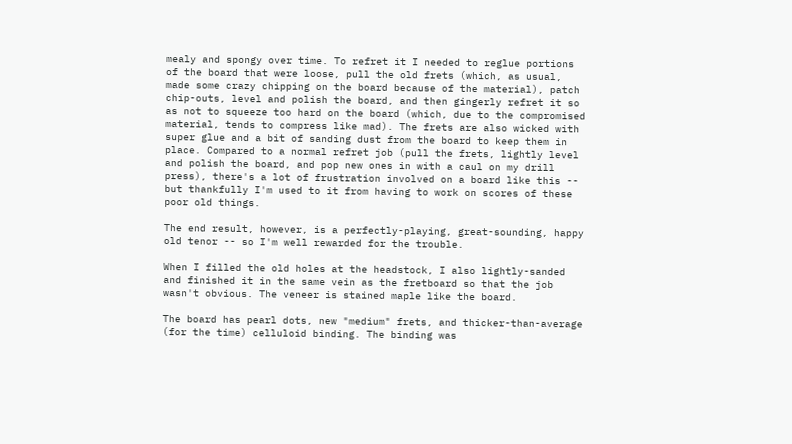mealy and spongy over time. To refret it I needed to reglue portions of the board that were loose, pull the old frets (which, as usual, made some crazy chipping on the board because of the material), patch chip-outs, level and polish the board, and then gingerly refret it so as not to squeeze too hard on the board (which, due to the compromised material, tends to compress like mad). The frets are also wicked with super glue and a bit of sanding dust from the board to keep them in place. Compared to a normal refret job (pull the frets, lightly level and polish the board, and pop new ones in with a caul on my drill press), there's a lot of frustration involved on a board like this -- but thankfully I'm used to it from having to work on scores of these poor old things.

The end result, however, is a perfectly-playing, great-sounding, happy old tenor -- so I'm well rewarded for the trouble.

When I filled the old holes at the headstock, I also lightly-sanded and finished it in the same vein as the fretboard so that the job wasn't obvious. The veneer is stained maple like the board.

The board has pearl dots, new "medium" frets, and thicker-than-average (for the time) celluloid binding. The binding was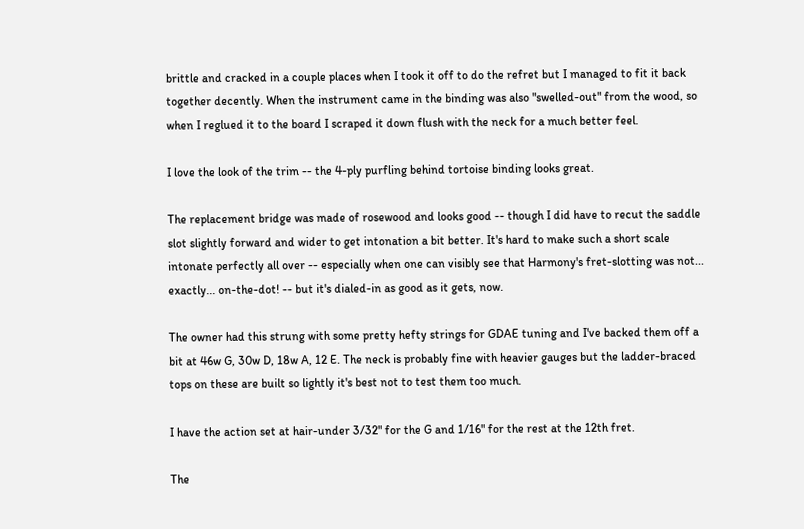brittle and cracked in a couple places when I took it off to do the refret but I managed to fit it back together decently. When the instrument came in the binding was also "swelled-out" from the wood, so when I reglued it to the board I scraped it down flush with the neck for a much better feel.

I love the look of the trim -- the 4-ply purfling behind tortoise binding looks great.

The replacement bridge was made of rosewood and looks good -- though I did have to recut the saddle slot slightly forward and wider to get intonation a bit better. It's hard to make such a short scale intonate perfectly all over -- especially when one can visibly see that Harmony's fret-slotting was not... exactly... on-the-dot! -- but it's dialed-in as good as it gets, now.

The owner had this strung with some pretty hefty strings for GDAE tuning and I've backed them off a bit at 46w G, 30w D, 18w A, 12 E. The neck is probably fine with heavier gauges but the ladder-braced tops on these are built so lightly it's best not to test them too much.

I have the action set at hair-under 3/32" for the G and 1/16" for the rest at the 12th fret.

The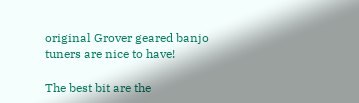original Grover geared banjo tuners are nice to have!

The best bit are the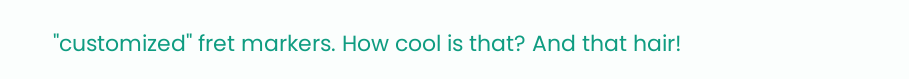"customized" fret markers. How cool is that? And that hair!